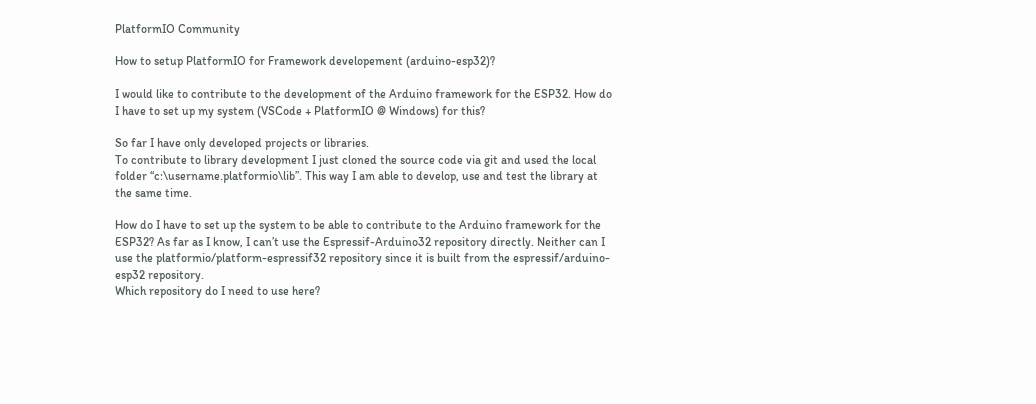PlatformIO Community

How to setup PlatformIO for Framework developement (arduino-esp32)?

I would like to contribute to the development of the Arduino framework for the ESP32. How do I have to set up my system (VSCode + PlatformIO @ Windows) for this?

So far I have only developed projects or libraries.
To contribute to library development I just cloned the source code via git and used the local folder “c:\username.platformio\lib”. This way I am able to develop, use and test the library at the same time.

How do I have to set up the system to be able to contribute to the Arduino framework for the ESP32? As far as I know, I can’t use the Espressif-Arduino32 repository directly. Neither can I use the platformio/platform-espressif32 repository since it is built from the espressif/arduino-esp32 repository.
Which repository do I need to use here?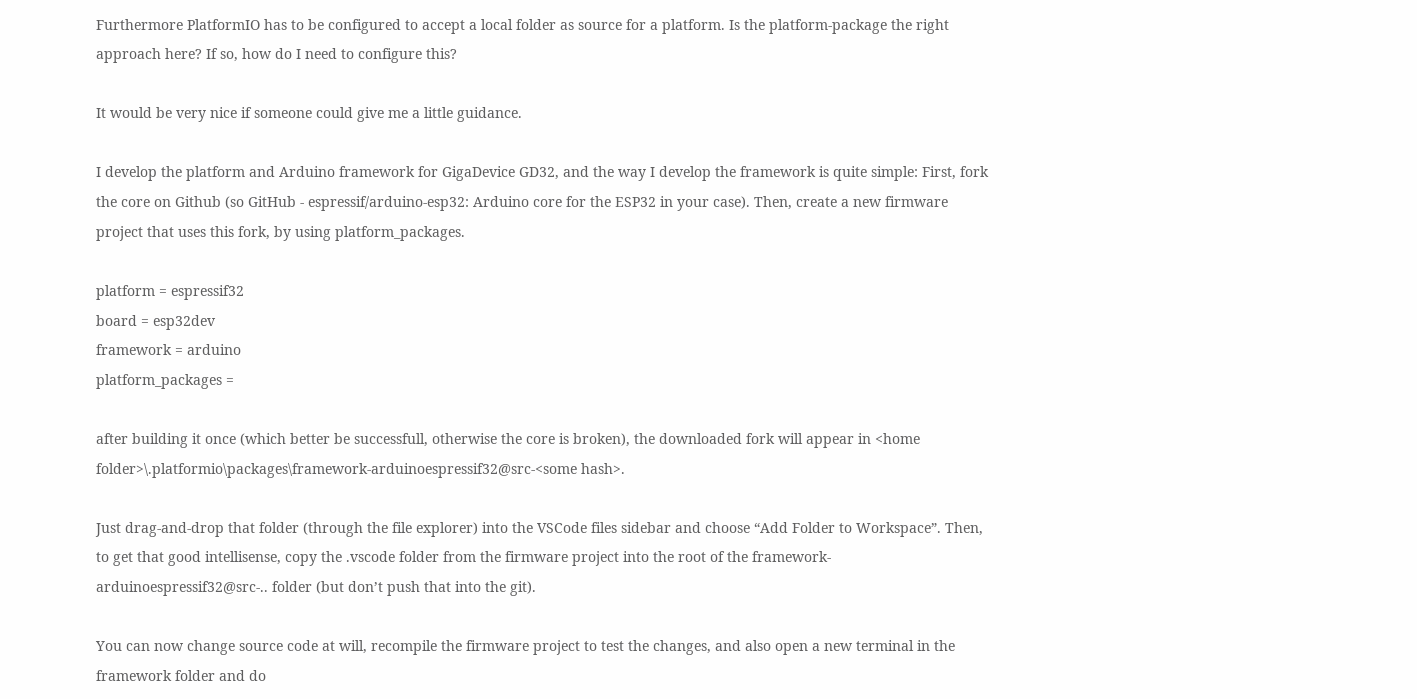Furthermore PlatformIO has to be configured to accept a local folder as source for a platform. Is the platform-package the right approach here? If so, how do I need to configure this?

It would be very nice if someone could give me a little guidance.

I develop the platform and Arduino framework for GigaDevice GD32, and the way I develop the framework is quite simple: First, fork the core on Github (so GitHub - espressif/arduino-esp32: Arduino core for the ESP32 in your case). Then, create a new firmware project that uses this fork, by using platform_packages.

platform = espressif32
board = esp32dev
framework = arduino
platform_packages =

after building it once (which better be successfull, otherwise the core is broken), the downloaded fork will appear in <home folder>\.platformio\packages\framework-arduinoespressif32@src-<some hash>.

Just drag-and-drop that folder (through the file explorer) into the VSCode files sidebar and choose “Add Folder to Workspace”. Then, to get that good intellisense, copy the .vscode folder from the firmware project into the root of the framework-arduinoespressif32@src-.. folder (but don’t push that into the git).

You can now change source code at will, recompile the firmware project to test the changes, and also open a new terminal in the framework folder and do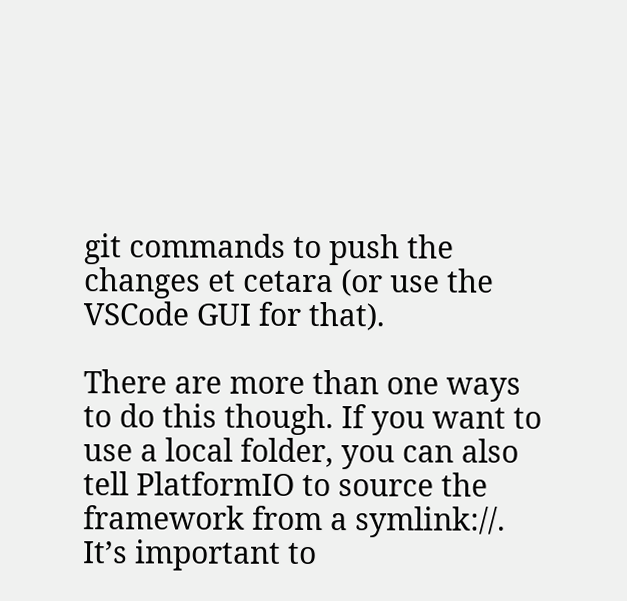git commands to push the changes et cetara (or use the VSCode GUI for that).

There are more than one ways to do this though. If you want to use a local folder, you can also tell PlatformIO to source the framework from a symlink://. It’s important to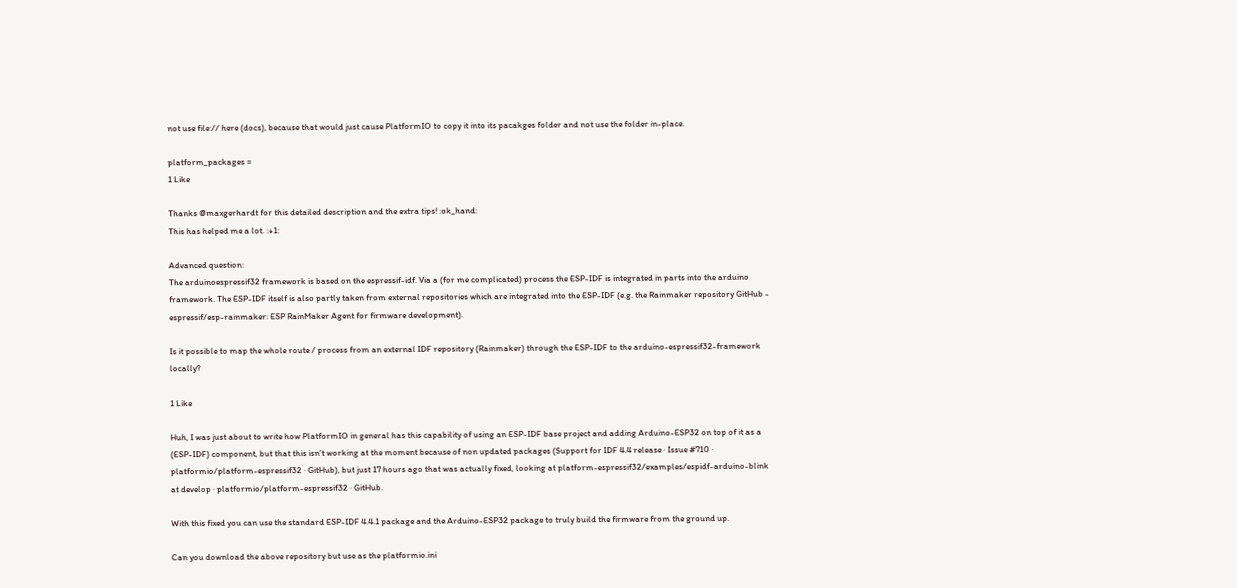not use file:// here (docs), because that would just cause PlatformIO to copy it into its pacakges folder and not use the folder in-place.

platform_packages =
1 Like

Thanks @maxgerhardt for this detailed description and the extra tips! :ok_hand:
This has helped me a lot. :+1:

Advanced question:
The arduinoespressif32 framework is based on the espressif-idf. Via a (for me complicated) process the ESP-IDF is integrated in parts into the arduino framework. The ESP-IDF itself is also partly taken from external repositories which are integrated into the ESP-IDF (e.g. the Rainmaker repository GitHub - espressif/esp-rainmaker: ESP RainMaker Agent for firmware development).

Is it possible to map the whole route / process from an external IDF repository (Rainmaker) through the ESP-IDF to the arduino-espressif32-framework locally?

1 Like

Huh, I was just about to write how PlatformIO in general has this capability of using an ESP-IDF base project and adding Arduino-ESP32 on top of it as a (ESP-IDF) component, but that this isn’t working at the moment because of non updated packages (Support for IDF 4.4 release · Issue #710 · platformio/platform-espressif32 · GitHub), but just 17 hours ago that was actually fixed, looking at platform-espressif32/examples/espidf-arduino-blink at develop · platformio/platform-espressif32 · GitHub.

With this fixed you can use the standard ESP-IDF 4.4.1 package and the Arduino-ESP32 package to truly build the firmware from the ground up.

Can you download the above repository but use as the platformio.ini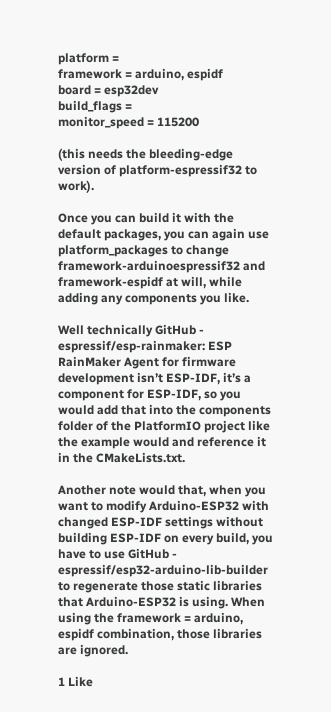platform =
framework = arduino, espidf
board = esp32dev
build_flags =
monitor_speed = 115200

(this needs the bleeding-edge version of platform-espressif32 to work).

Once you can build it with the default packages, you can again use platform_packages to change framework-arduinoespressif32 and framework-espidf at will, while adding any components you like.

Well technically GitHub - espressif/esp-rainmaker: ESP RainMaker Agent for firmware development isn’t ESP-IDF, it’s a component for ESP-IDF, so you would add that into the components folder of the PlatformIO project like the example would and reference it in the CMakeLists.txt.

Another note would that, when you want to modify Arduino-ESP32 with changed ESP-IDF settings without building ESP-IDF on every build, you have to use GitHub - espressif/esp32-arduino-lib-builder to regenerate those static libraries that Arduino-ESP32 is using. When using the framework = arduino, espidf combination, those libraries are ignored.

1 Like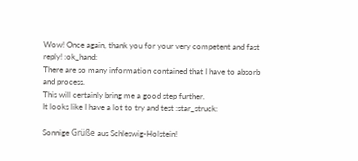Wow! Once again, thank you for your very competent and fast reply! :ok_hand:
There are so many information contained that I have to absorb and process.
This will certainly bring me a good step further.
It looks like I have a lot to try and test :star_struck:

Sonnige Grüße aus Schleswig-Holstein!